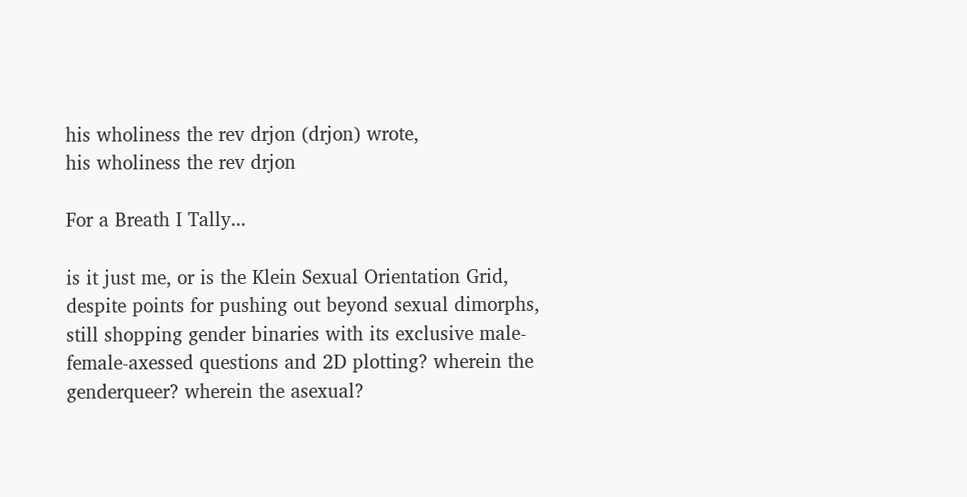his wholiness the rev drjon (drjon) wrote,
his wholiness the rev drjon

For a Breath I Tally...

is it just me, or is the Klein Sexual Orientation Grid, despite points for pushing out beyond sexual dimorphs, still shopping gender binaries with its exclusive male-female-axessed questions and 2D plotting? wherein the genderqueer? wherein the asexual?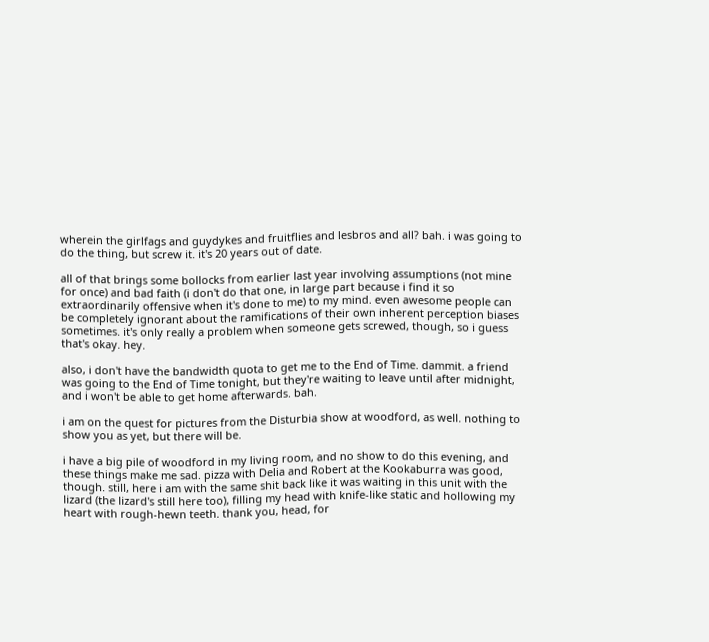wherein the girlfags and guydykes and fruitflies and lesbros and all? bah. i was going to do the thing, but screw it. it's 20 years out of date.

all of that brings some bollocks from earlier last year involving assumptions (not mine for once) and bad faith (i don't do that one, in large part because i find it so extraordinarily offensive when it's done to me) to my mind. even awesome people can be completely ignorant about the ramifications of their own inherent perception biases sometimes. it's only really a problem when someone gets screwed, though, so i guess that's okay. hey.

also, i don't have the bandwidth quota to get me to the End of Time. dammit. a friend was going to the End of Time tonight, but they're waiting to leave until after midnight, and i won't be able to get home afterwards. bah.

i am on the quest for pictures from the Disturbia show at woodford, as well. nothing to show you as yet, but there will be.

i have a big pile of woodford in my living room, and no show to do this evening, and these things make me sad. pizza with Delia and Robert at the Kookaburra was good, though. still, here i am with the same shit back like it was waiting in this unit with the lizard (the lizard's still here too), filling my head with knife-like static and hollowing my heart with rough-hewn teeth. thank you, head, for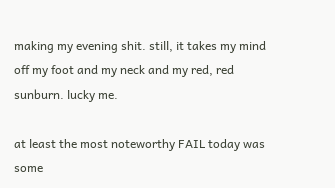making my evening shit. still, it takes my mind off my foot and my neck and my red, red sunburn. lucky me.

at least the most noteworthy FAIL today was some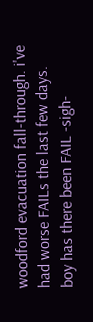woodford evacuation fall-through. i've had worse FAILs the last few days. boy has there been FAIL -sigh-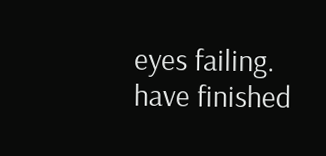eyes failing. have finished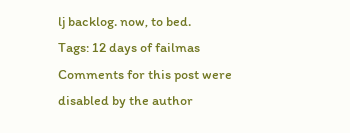lj backlog. now, to bed.
Tags: 12 days of failmas
Comments for this post were disabled by the author